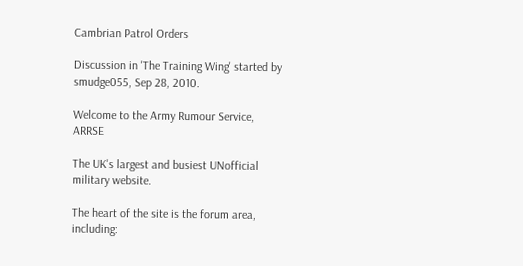Cambrian Patrol Orders

Discussion in 'The Training Wing' started by smudge055, Sep 28, 2010.

Welcome to the Army Rumour Service, ARRSE

The UK's largest and busiest UNofficial military website.

The heart of the site is the forum area, including: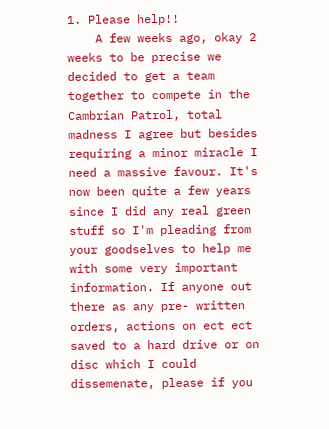1. Please help!!
    A few weeks ago, okay 2 weeks to be precise we decided to get a team together to compete in the Cambrian Patrol, total madness I agree but besides requiring a minor miracle I need a massive favour. It's now been quite a few years since I did any real green stuff so I'm pleading from your goodselves to help me with some very important information. If anyone out there as any pre- written orders, actions on ect ect saved to a hard drive or on disc which I could dissemenate, please if you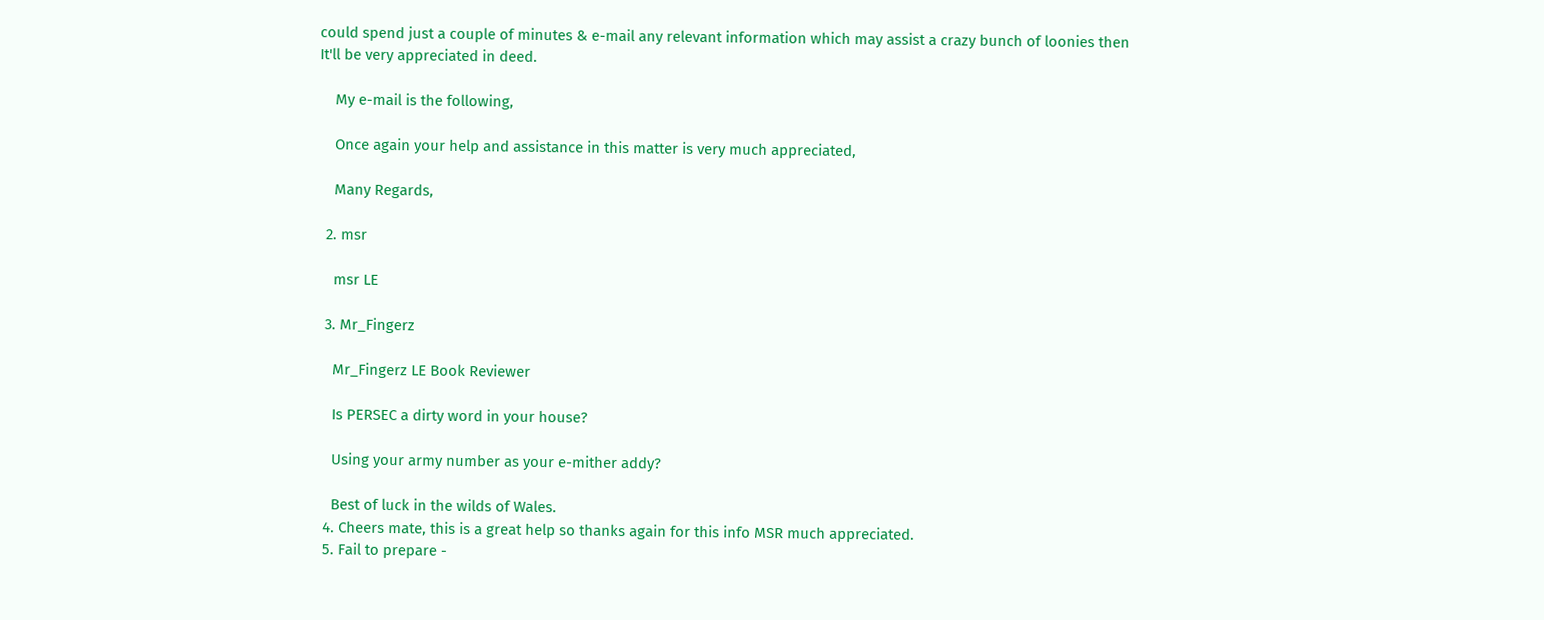could spend just a couple of minutes & e-mail any relevant information which may assist a crazy bunch of loonies then It'll be very appreciated in deed.

    My e-mail is the following,

    Once again your help and assistance in this matter is very much appreciated,

    Many Regards,

  2. msr

    msr LE

  3. Mr_Fingerz

    Mr_Fingerz LE Book Reviewer

    Is PERSEC a dirty word in your house?

    Using your army number as your e-mither addy?

    Best of luck in the wilds of Wales.
  4. Cheers mate, this is a great help so thanks again for this info MSR much appreciated.
  5. Fail to prepare -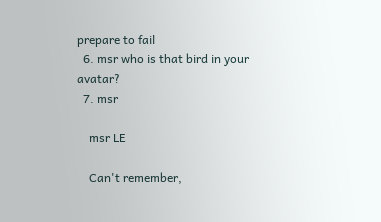prepare to fail
  6. msr who is that bird in your avatar?
  7. msr

    msr LE

    Can't remember,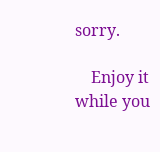sorry.

    Enjoy it while you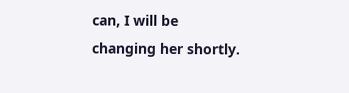can, I will be changing her shortly.